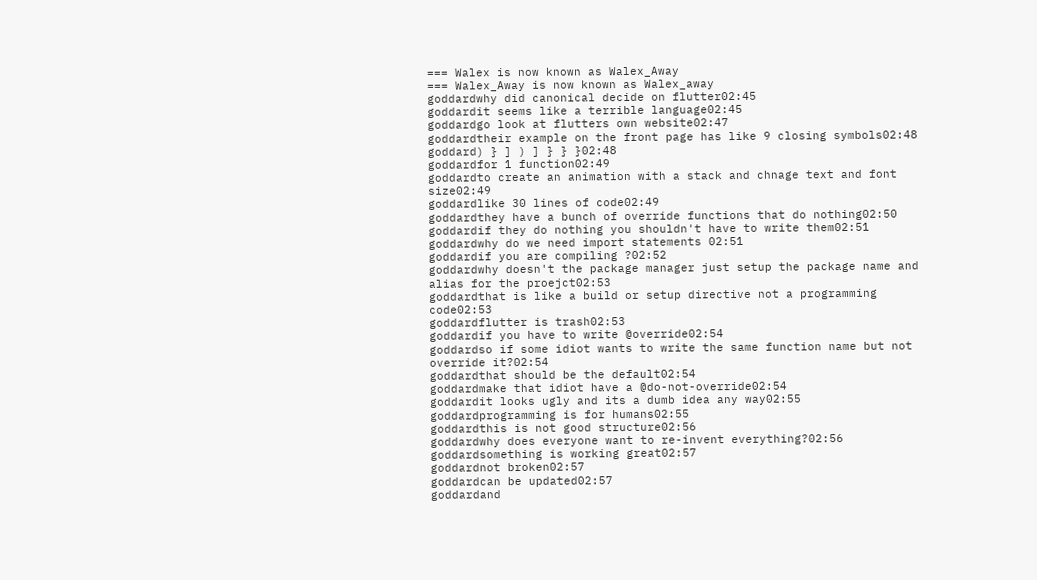=== Walex is now known as Walex_Away
=== Walex_Away is now known as Walex_away
goddardwhy did canonical decide on flutter02:45
goddardit seems like a terrible language02:45
goddardgo look at flutters own website02:47
goddardtheir example on the front page has like 9 closing symbols02:48
goddard) } ] ) ] } } }02:48
goddardfor 1 function02:49
goddardto create an animation with a stack and chnage text and font size02:49
goddardlike 30 lines of code02:49
goddardthey have a bunch of override functions that do nothing02:50
goddardif they do nothing you shouldn't have to write them02:51
goddardwhy do we need import statements 02:51
goddardif you are compiling ?02:52
goddardwhy doesn't the package manager just setup the package name and alias for the proejct02:53
goddardthat is like a build or setup directive not a programming code02:53
goddardflutter is trash02:53
goddardif you have to write @override02:54
goddardso if some idiot wants to write the same function name but not override it?02:54
goddardthat should be the default02:54
goddardmake that idiot have a @do-not-override02:54
goddardit looks ugly and its a dumb idea any way02:55
goddardprogramming is for humans02:55
goddardthis is not good structure02:56
goddardwhy does everyone want to re-invent everything?02:56
goddardsomething is working great02:57
goddardnot broken02:57
goddardcan be updated02:57
goddardand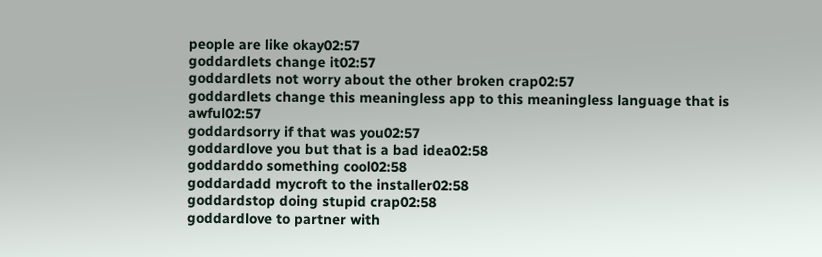people are like okay02:57
goddardlets change it02:57
goddardlets not worry about the other broken crap02:57
goddardlets change this meaningless app to this meaningless language that is awful02:57
goddardsorry if that was you02:57
goddardlove you but that is a bad idea02:58
goddarddo something cool02:58
goddardadd mycroft to the installer02:58
goddardstop doing stupid crap02:58
goddardlove to partner with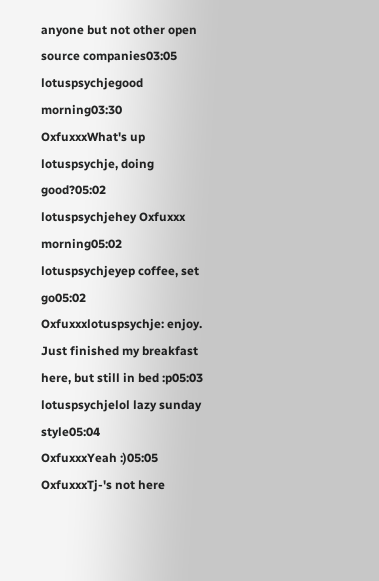anyone but not other open source companies03:05
lotuspsychjegood morning03:30
OxfuxxxWhat's up lotuspsychje, doing good?05:02
lotuspsychjehey Oxfuxxx morning05:02
lotuspsychjeyep coffee, set go05:02
Oxfuxxxlotuspsychje: enjoy. Just finished my breakfast here, but still in bed :p05:03
lotuspsychjelol lazy sunday style05:04
OxfuxxxYeah :)05:05
OxfuxxxTj-'s not here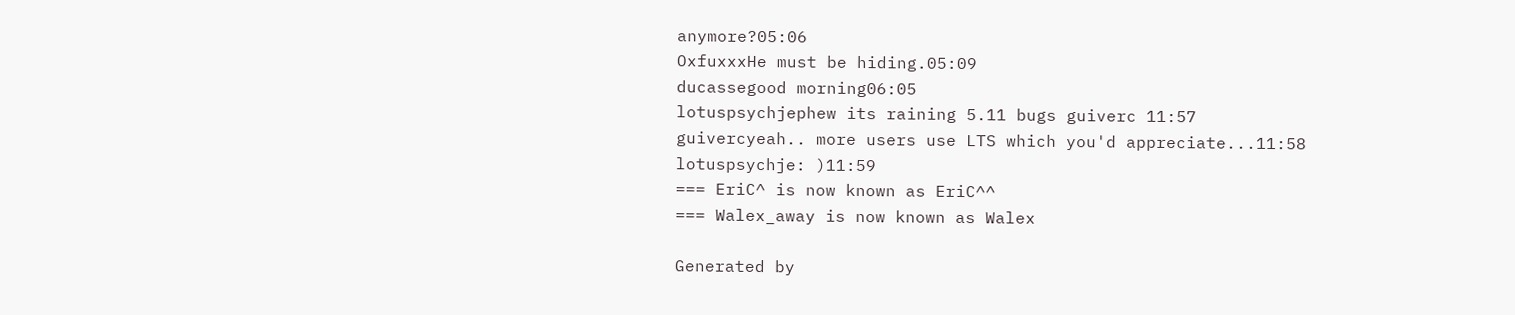anymore?05:06
OxfuxxxHe must be hiding.05:09
ducassegood morning06:05
lotuspsychjephew its raining 5.11 bugs guiverc 11:57
guivercyeah.. more users use LTS which you'd appreciate...11:58
lotuspsychje: )11:59
=== EriC^ is now known as EriC^^
=== Walex_away is now known as Walex

Generated by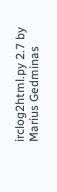irclog2html.py 2.7 by Marius Gedminas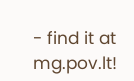- find it at mg.pov.lt!